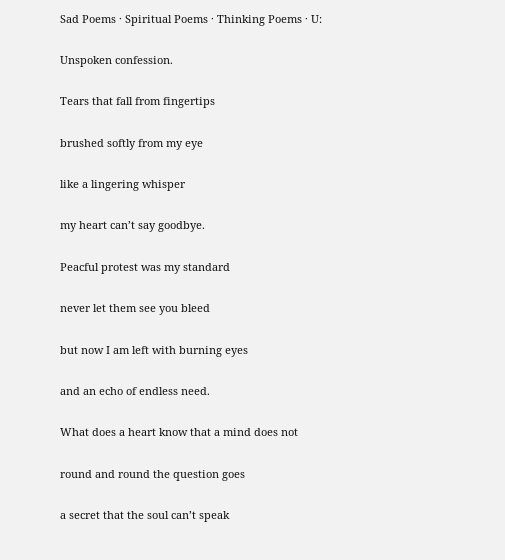Sad Poems · Spiritual Poems · Thinking Poems · U:

Unspoken confession.

Tears that fall from fingertips

brushed softly from my eye

like a lingering whisper

my heart can’t say goodbye.

Peacful protest was my standard

never let them see you bleed

but now I am left with burning eyes

and an echo of endless need.

What does a heart know that a mind does not

round and round the question goes

a secret that the soul can’t speak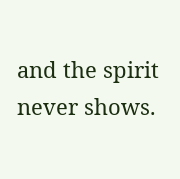and the spirit never shows.